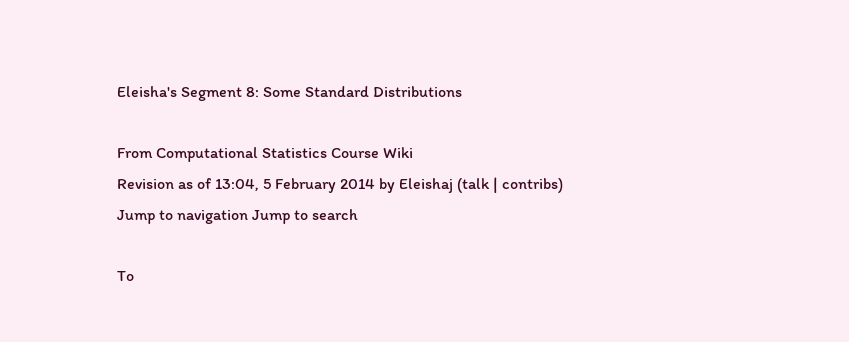Eleisha's Segment 8: Some Standard Distributions

From Computational Statistics Course Wiki
Revision as of 13:04, 5 February 2014 by Eleishaj (talk | contribs)
Jump to navigation Jump to search

To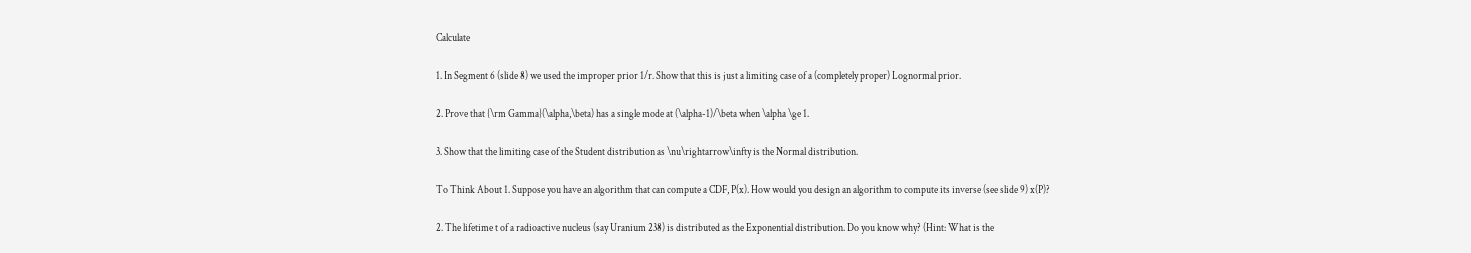Calculate

1. In Segment 6 (slide 8) we used the improper prior 1/r. Show that this is just a limiting case of a (completely proper) Lognormal prior.

2. Prove that {\rm Gamma}(\alpha,\beta) has a single mode at (\alpha-1)/\beta when \alpha \ge 1.

3. Show that the limiting case of the Student distribution as \nu\rightarrow\infty is the Normal distribution.

To Think About 1. Suppose you have an algorithm that can compute a CDF, P(x). How would you design an algorithm to compute its inverse (see slide 9) x(P)?

2. The lifetime t of a radioactive nucleus (say Uranium 238) is distributed as the Exponential distribution. Do you know why? (Hint: What is the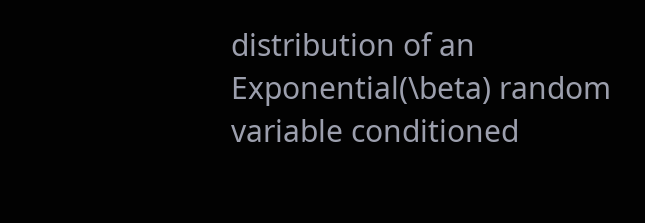distribution of an Exponential(\beta) random variable conditioned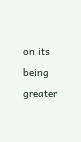on its being greater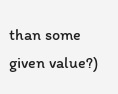than some given value?)